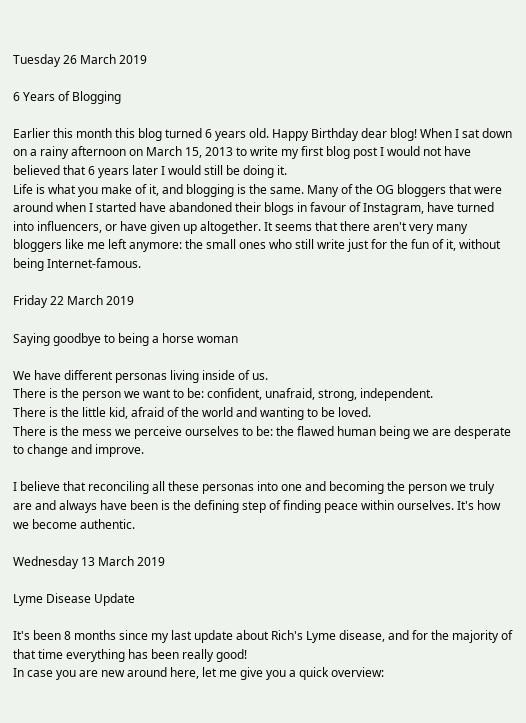Tuesday 26 March 2019

6 Years of Blogging

Earlier this month this blog turned 6 years old. Happy Birthday dear blog! When I sat down on a rainy afternoon on March 15, 2013 to write my first blog post I would not have believed that 6 years later I would still be doing it.
Life is what you make of it, and blogging is the same. Many of the OG bloggers that were around when I started have abandoned their blogs in favour of Instagram, have turned into influencers, or have given up altogether. It seems that there aren't very many bloggers like me left anymore: the small ones who still write just for the fun of it, without being Internet-famous.

Friday 22 March 2019

Saying goodbye to being a horse woman

We have different personas living inside of us.
There is the person we want to be: confident, unafraid, strong, independent.
There is the little kid, afraid of the world and wanting to be loved.
There is the mess we perceive ourselves to be: the flawed human being we are desperate to change and improve.

I believe that reconciling all these personas into one and becoming the person we truly are and always have been is the defining step of finding peace within ourselves. It's how we become authentic.

Wednesday 13 March 2019

Lyme Disease Update

It's been 8 months since my last update about Rich's Lyme disease, and for the majority of that time everything has been really good!
In case you are new around here, let me give you a quick overview: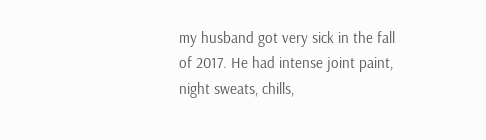my husband got very sick in the fall of 2017. He had intense joint paint, night sweats, chills,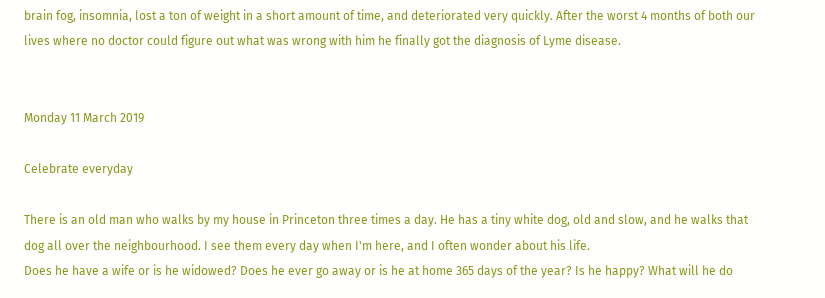brain fog, insomnia, lost a ton of weight in a short amount of time, and deteriorated very quickly. After the worst 4 months of both our lives where no doctor could figure out what was wrong with him he finally got the diagnosis of Lyme disease.


Monday 11 March 2019

Celebrate everyday

There is an old man who walks by my house in Princeton three times a day. He has a tiny white dog, old and slow, and he walks that dog all over the neighbourhood. I see them every day when I'm here, and I often wonder about his life.
Does he have a wife or is he widowed? Does he ever go away or is he at home 365 days of the year? Is he happy? What will he do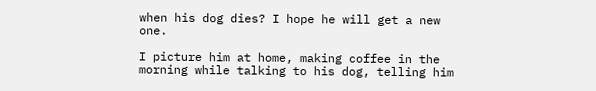when his dog dies? I hope he will get a new one.

I picture him at home, making coffee in the morning while talking to his dog, telling him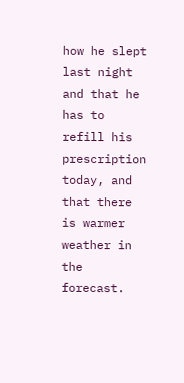how he slept last night and that he has to refill his prescription today, and that there is warmer weather in the forecast.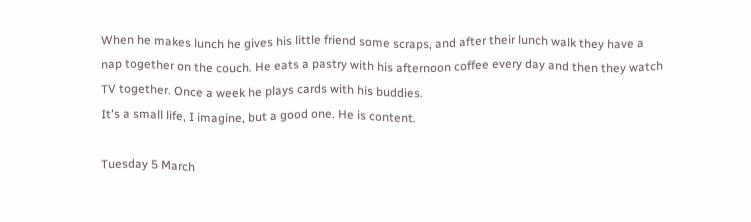When he makes lunch he gives his little friend some scraps, and after their lunch walk they have a nap together on the couch. He eats a pastry with his afternoon coffee every day and then they watch TV together. Once a week he plays cards with his buddies.
It's a small life, I imagine, but a good one. He is content.

Tuesday 5 March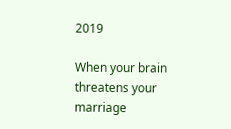2019

When your brain threatens your marriage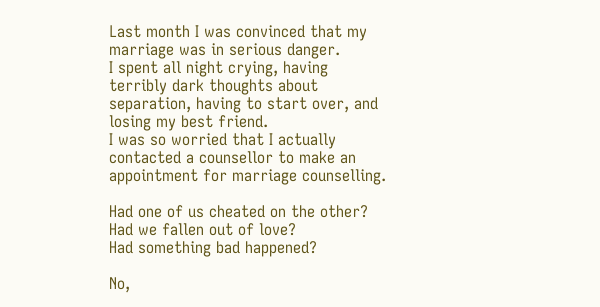Last month I was convinced that my marriage was in serious danger.
I spent all night crying, having terribly dark thoughts about separation, having to start over, and losing my best friend.
I was so worried that I actually contacted a counsellor to make an appointment for marriage counselling.

Had one of us cheated on the other?
Had we fallen out of love?
Had something bad happened?

No,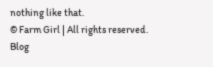nothing like that.
© Farm Girl | All rights reserved.
Blog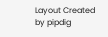Layout Created by pipdig